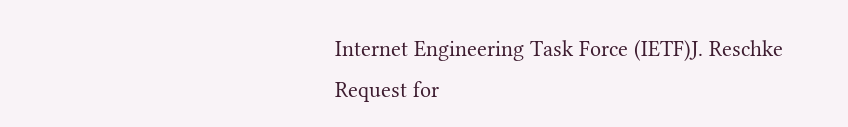Internet Engineering Task Force (IETF)J. Reschke
Request for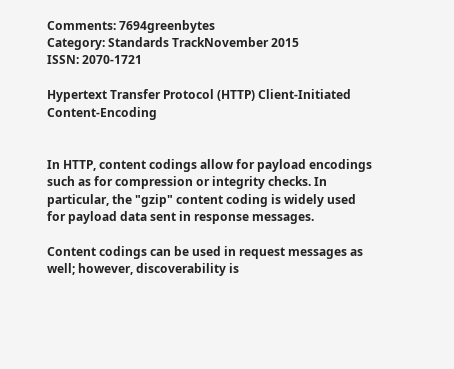Comments: 7694greenbytes
Category: Standards TrackNovember 2015
ISSN: 2070-1721

Hypertext Transfer Protocol (HTTP) Client-Initiated Content-Encoding


In HTTP, content codings allow for payload encodings such as for compression or integrity checks. In particular, the "gzip" content coding is widely used for payload data sent in response messages.

Content codings can be used in request messages as well; however, discoverability is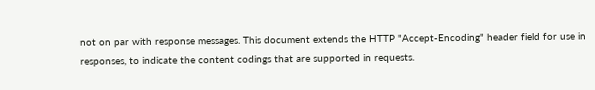not on par with response messages. This document extends the HTTP "Accept-Encoding" header field for use in responses, to indicate the content codings that are supported in requests.